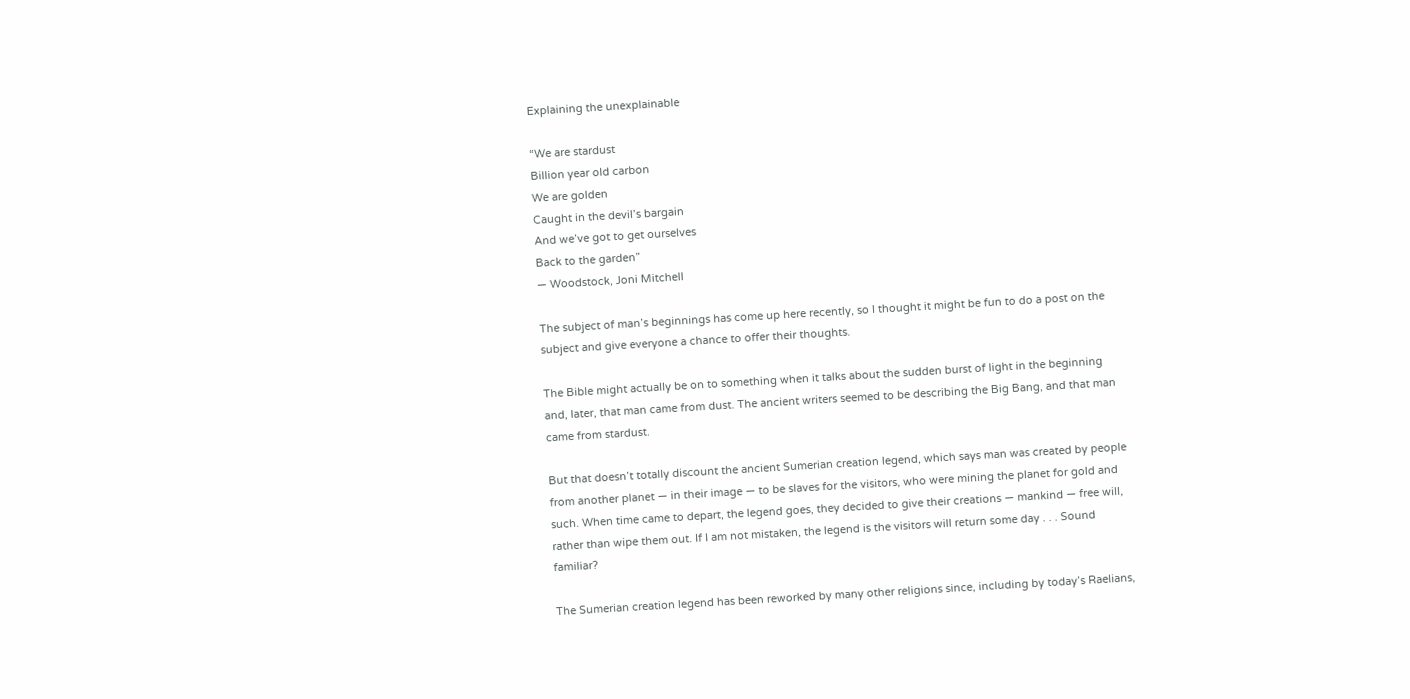Explaining the unexplainable

“We are stardust
Billion year old carbon
We are golden
Caught in the devil’s bargain
And we’ve got to get ourselves
Back to the garden”
— Woodstock, Joni Mitchell

The subject of man’s beginnings has come up here recently, so I thought it might be fun to do a post on the subject and give everyone a chance to offer their thoughts.

The Bible might actually be on to something when it talks about the sudden burst of light in the beginning and, later, that man came from dust. The ancient writers seemed to be describing the Big Bang, and that man came from stardust.

But that doesn’t totally discount the ancient Sumerian creation legend, which says man was created by people from another planet — in their image — to be slaves for the visitors, who were mining the planet for gold and such. When time came to depart, the legend goes, they decided to give their creations — mankind — free will, rather than wipe them out. If I am not mistaken, the legend is the visitors will return some day . . . Sound familiar?

The Sumerian creation legend has been reworked by many other religions since, including by today’s Raelians,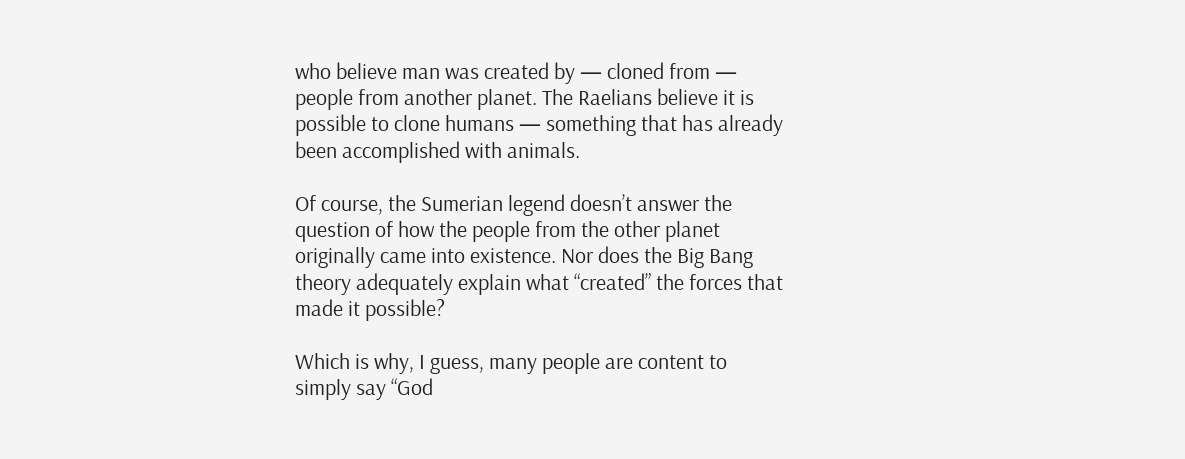who believe man was created by — cloned from — people from another planet. The Raelians believe it is possible to clone humans — something that has already been accomplished with animals.

Of course, the Sumerian legend doesn’t answer the question of how the people from the other planet originally came into existence. Nor does the Big Bang theory adequately explain what “created” the forces that made it possible?

Which is why, I guess, many people are content to simply say “God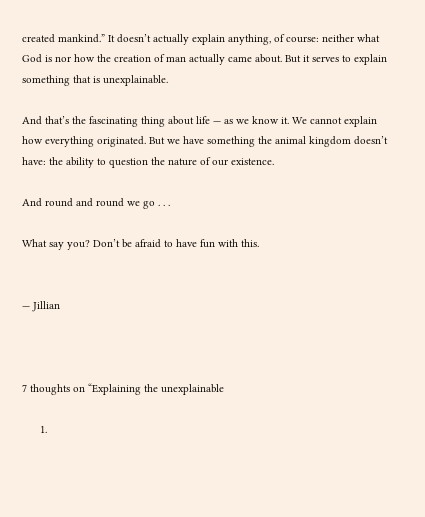created mankind.” It doesn’t actually explain anything, of course: neither what God is nor how the creation of man actually came about. But it serves to explain something that is unexplainable.

And that’s the fascinating thing about life — as we know it. We cannot explain how everything originated. But we have something the animal kingdom doesn’t have: the ability to question the nature of our existence.

And round and round we go . . .

What say you? Don’t be afraid to have fun with this.


— Jillian



7 thoughts on “Explaining the unexplainable

      1.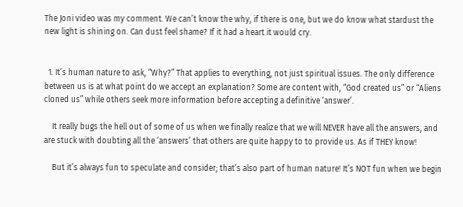The Joni video was my comment. We can’t know the why, if there is one, but we do know what stardust the new light is shining on. Can dust feel shame? If it had a heart it would cry.


  1. It’s human nature to ask, “Why?” That applies to everything, not just spiritual issues. The only difference between us is at what point do we accept an explanation? Some are content with, “God created us” or “Aliens cloned us” while others seek more information before accepting a definitive ‘answer’.

    It really bugs the hell out of some of us when we finally realize that we will NEVER have all the answers, and are stuck with doubting all the ‘answers’ that others are quite happy to to provide us. As if THEY know!

    But it’s always fun to speculate and consider; that’s also part of human nature! It’s NOT fun when we begin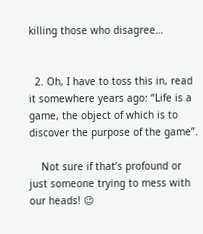killing those who disagree…


  2. Oh, I have to toss this in, read it somewhere years ago: “Life is a game, the object of which is to discover the purpose of the game”.

    Not sure if that’s profound or just someone trying to mess with our heads! 😉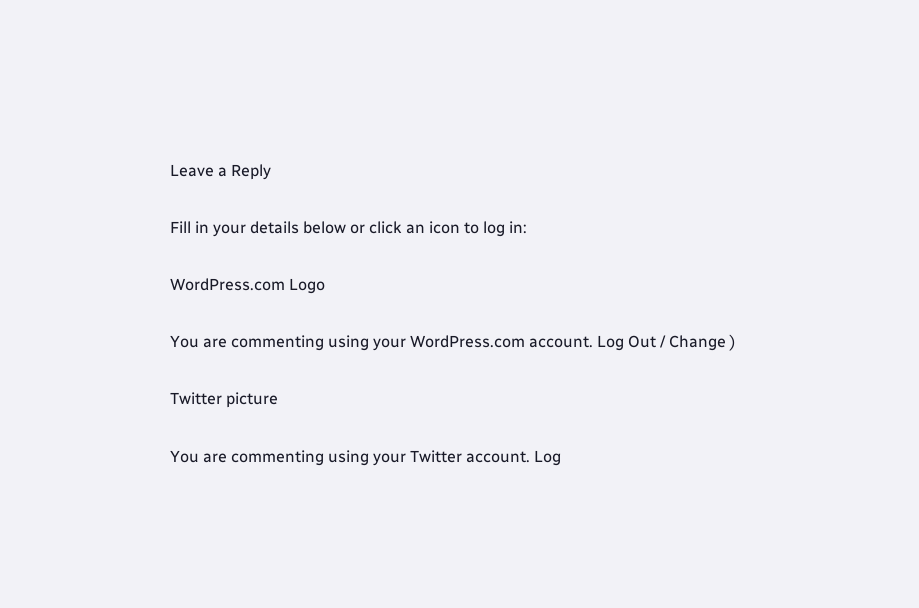Leave a Reply

Fill in your details below or click an icon to log in:

WordPress.com Logo

You are commenting using your WordPress.com account. Log Out / Change )

Twitter picture

You are commenting using your Twitter account. Log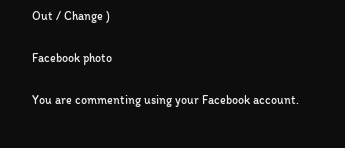Out / Change )

Facebook photo

You are commenting using your Facebook account.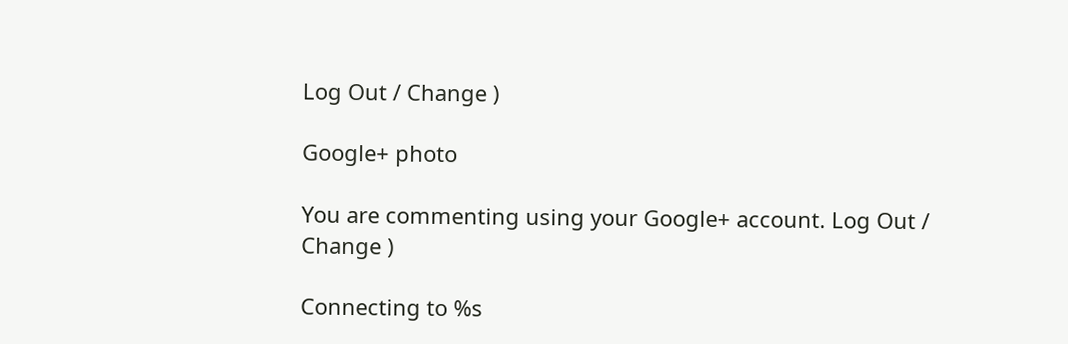Log Out / Change )

Google+ photo

You are commenting using your Google+ account. Log Out / Change )

Connecting to %s